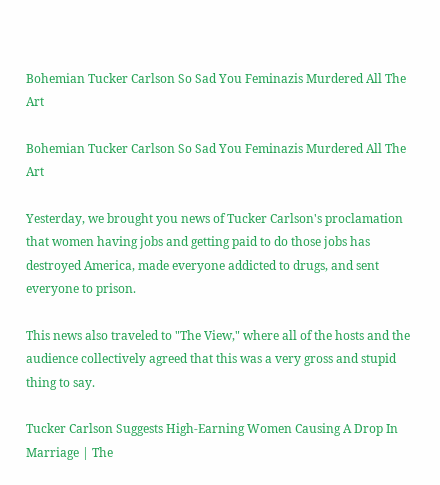Bohemian Tucker Carlson So Sad You Feminazis Murdered All The Art

Bohemian Tucker Carlson So Sad You Feminazis Murdered All The Art

Yesterday, we brought you news of Tucker Carlson's proclamation that women having jobs and getting paid to do those jobs has destroyed America, made everyone addicted to drugs, and sent everyone to prison.

This news also traveled to "The View," where all of the hosts and the audience collectively agreed that this was a very gross and stupid thing to say.

Tucker Carlson Suggests High-Earning Women Causing A Drop In Marriage | The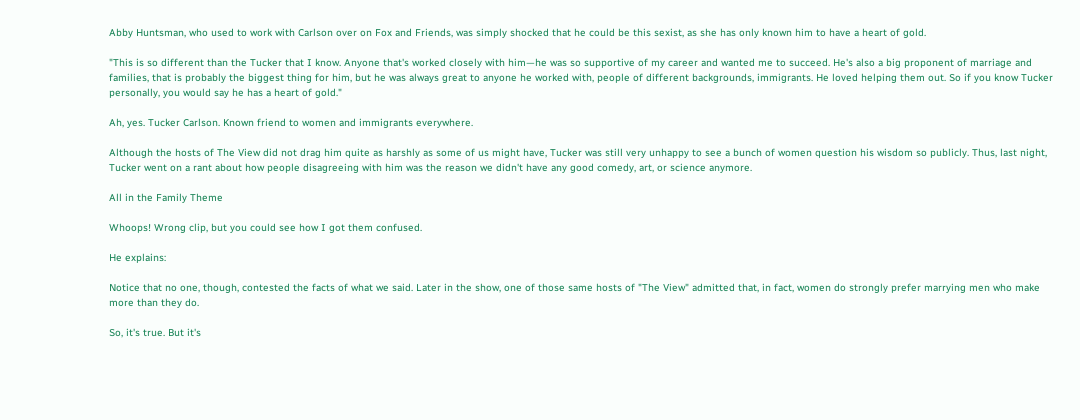Abby Huntsman, who used to work with Carlson over on Fox and Friends, was simply shocked that he could be this sexist, as she has only known him to have a heart of gold.

"This is so different than the Tucker that I know. Anyone that's worked closely with him—he was so supportive of my career and wanted me to succeed. He's also a big proponent of marriage and families, that is probably the biggest thing for him, but he was always great to anyone he worked with, people of different backgrounds, immigrants. He loved helping them out. So if you know Tucker personally, you would say he has a heart of gold."

Ah, yes. Tucker Carlson. Known friend to women and immigrants everywhere.

Although the hosts of The View did not drag him quite as harshly as some of us might have, Tucker was still very unhappy to see a bunch of women question his wisdom so publicly. Thus, last night, Tucker went on a rant about how people disagreeing with him was the reason we didn't have any good comedy, art, or science anymore.

All in the Family Theme

Whoops! Wrong clip, but you could see how I got them confused.

He explains:

Notice that no one, though, contested the facts of what we said. Later in the show, one of those same hosts of "The View" admitted that, in fact, women do strongly prefer marrying men who make more than they do.

So, it's true. But it's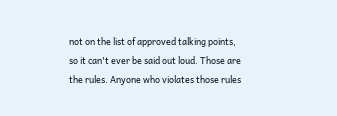not on the list of approved talking points, so it can't ever be said out loud. Those are the rules. Anyone who violates those rules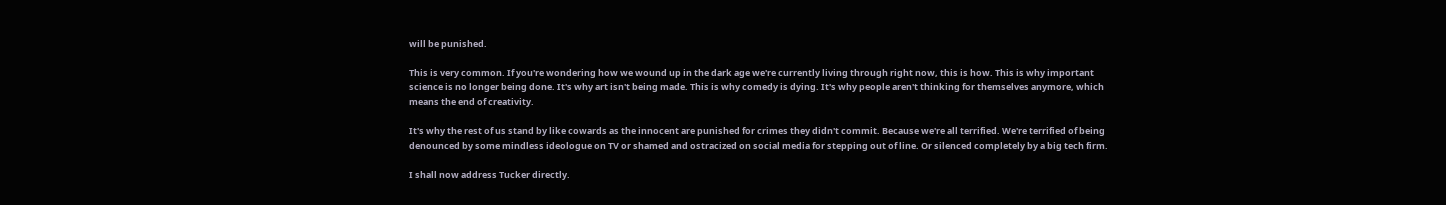will be punished.

This is very common. If you're wondering how we wound up in the dark age we're currently living through right now, this is how. This is why important science is no longer being done. It's why art isn't being made. This is why comedy is dying. It's why people aren't thinking for themselves anymore, which means the end of creativity.

It's why the rest of us stand by like cowards as the innocent are punished for crimes they didn't commit. Because we're all terrified. We're terrified of being denounced by some mindless ideologue on TV or shamed and ostracized on social media for stepping out of line. Or silenced completely by a big tech firm.

I shall now address Tucker directly.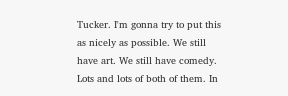Tucker. I'm gonna try to put this as nicely as possible. We still have art. We still have comedy. Lots and lots of both of them. In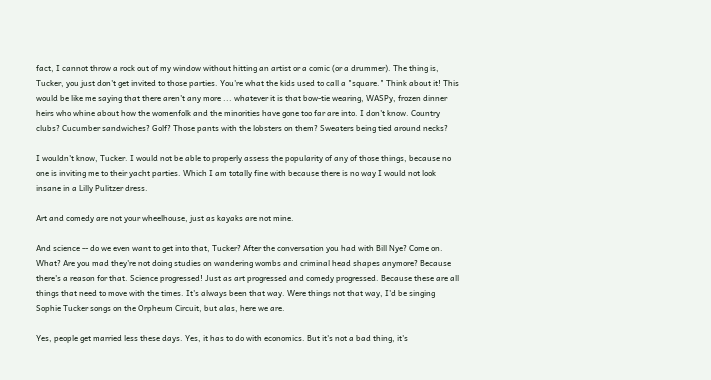fact, I cannot throw a rock out of my window without hitting an artist or a comic (or a drummer). The thing is, Tucker, you just don't get invited to those parties. You're what the kids used to call a "square." Think about it! This would be like me saying that there aren't any more ... whatever it is that bow-tie wearing, WASPy, frozen dinner heirs who whine about how the womenfolk and the minorities have gone too far are into. I don't know. Country clubs? Cucumber sandwiches? Golf? Those pants with the lobsters on them? Sweaters being tied around necks?

I wouldn't know, Tucker. I would not be able to properly assess the popularity of any of those things, because no one is inviting me to their yacht parties. Which I am totally fine with because there is no way I would not look insane in a Lilly Pulitzer dress.

Art and comedy are not your wheelhouse, just as kayaks are not mine.

And science -- do we even want to get into that, Tucker? After the conversation you had with Bill Nye? Come on. What? Are you mad they're not doing studies on wandering wombs and criminal head shapes anymore? Because there's a reason for that. Science progressed! Just as art progressed and comedy progressed. Because these are all things that need to move with the times. It's always been that way. Were things not that way, I'd be singing Sophie Tucker songs on the Orpheum Circuit, but alas, here we are.

Yes, people get married less these days. Yes, it has to do with economics. But it's not a bad thing, it's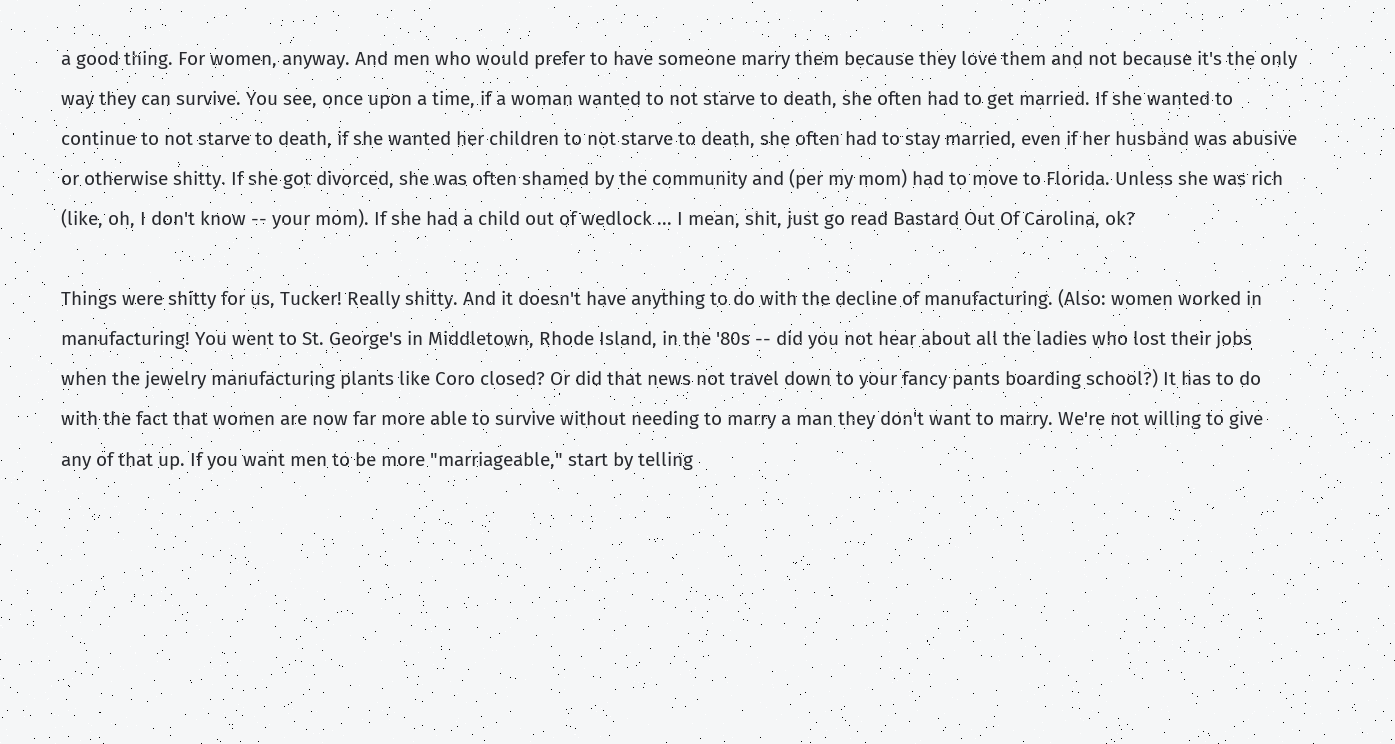a good thing. For women, anyway. And men who would prefer to have someone marry them because they love them and not because it's the only way they can survive. You see, once upon a time, if a woman wanted to not starve to death, she often had to get married. If she wanted to continue to not starve to death, if she wanted her children to not starve to death, she often had to stay married, even if her husband was abusive or otherwise shitty. If she got divorced, she was often shamed by the community and (per my mom) had to move to Florida. Unless she was rich (like, oh, I don't know -- your mom). If she had a child out of wedlock ... I mean, shit, just go read Bastard Out Of Carolina, ok?

Things were shitty for us, Tucker! Really shitty. And it doesn't have anything to do with the decline of manufacturing. (Also: women worked in manufacturing! You went to St. George's in Middletown, Rhode Island, in the '80s -- did you not hear about all the ladies who lost their jobs when the jewelry manufacturing plants like Coro closed? Or did that news not travel down to your fancy pants boarding school?) It has to do with the fact that women are now far more able to survive without needing to marry a man they don't want to marry. We're not willing to give any of that up. If you want men to be more "marriageable," start by telling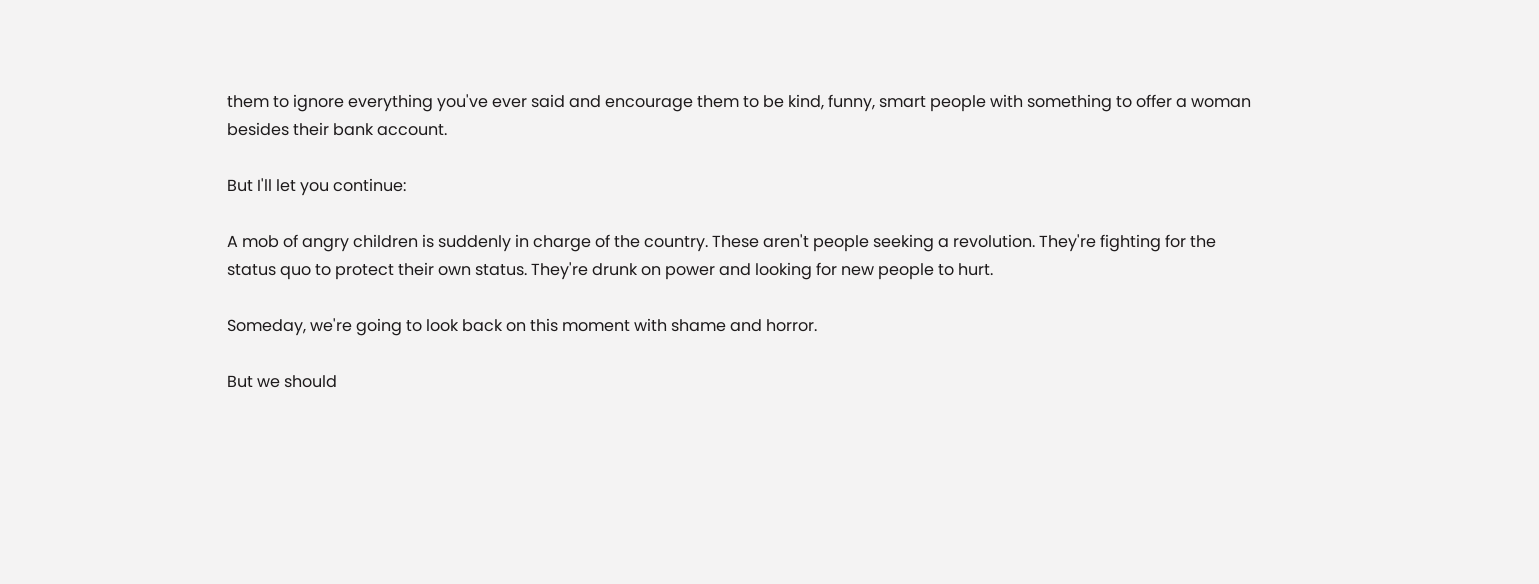them to ignore everything you've ever said and encourage them to be kind, funny, smart people with something to offer a woman besides their bank account.

But I'll let you continue:

A mob of angry children is suddenly in charge of the country. These aren't people seeking a revolution. They're fighting for the status quo to protect their own status. They're drunk on power and looking for new people to hurt.

Someday, we're going to look back on this moment with shame and horror.

But we should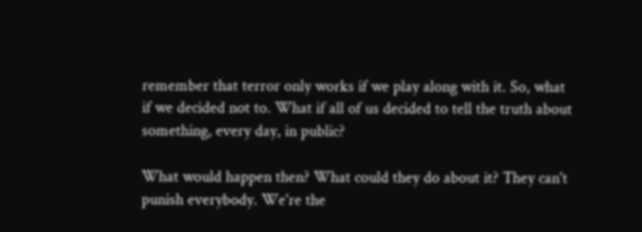remember that terror only works if we play along with it. So, what if we decided not to. What if all of us decided to tell the truth about something, every day, in public?

What would happen then? What could they do about it? They can't punish everybody. We're the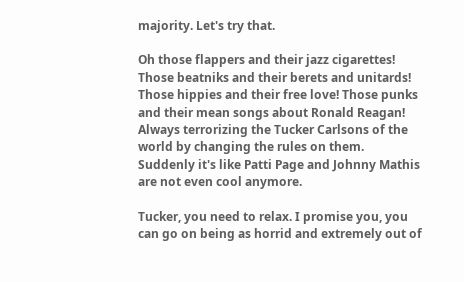majority. Let's try that.

Oh those flappers and their jazz cigarettes! Those beatniks and their berets and unitards! Those hippies and their free love! Those punks and their mean songs about Ronald Reagan! Always terrorizing the Tucker Carlsons of the world by changing the rules on them. Suddenly it's like Patti Page and Johnny Mathis are not even cool anymore.

Tucker, you need to relax. I promise you, you can go on being as horrid and extremely out of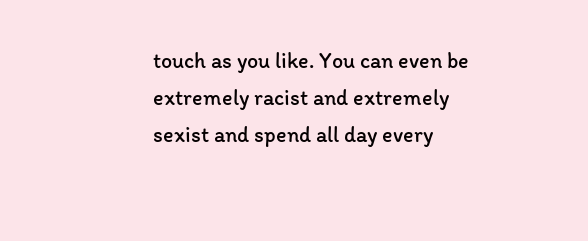touch as you like. You can even be extremely racist and extremely sexist and spend all day every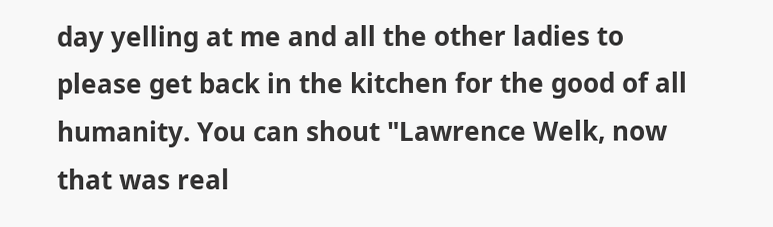day yelling at me and all the other ladies to please get back in the kitchen for the good of all humanity. You can shout "Lawrence Welk, now that was real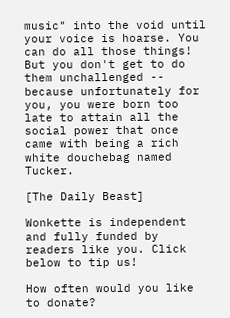music" into the void until your voice is hoarse. You can do all those things! But you don't get to do them unchallenged -- because unfortunately for you, you were born too late to attain all the social power that once came with being a rich white douchebag named Tucker.

[The Daily Beast]

Wonkette is independent and fully funded by readers like you. Click below to tip us!

How often would you like to donate?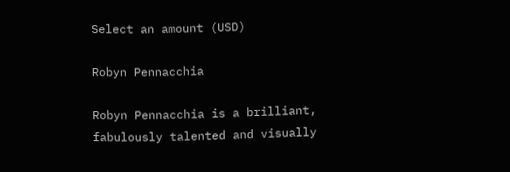Select an amount (USD)

Robyn Pennacchia

Robyn Pennacchia is a brilliant, fabulously talented and visually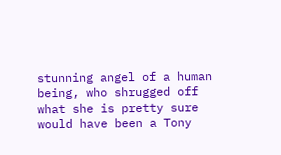stunning angel of a human being, who shrugged off what she is pretty sure would have been a Tony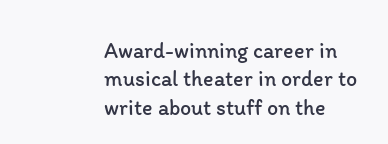Award-winning career in musical theater in order to write about stuff on the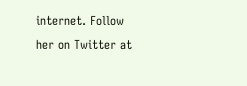internet. Follow her on Twitter at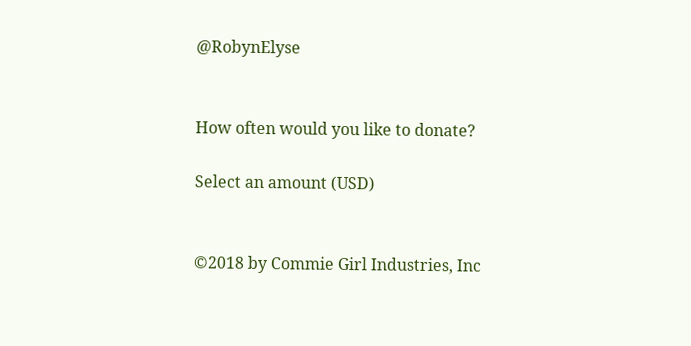@RobynElyse


How often would you like to donate?

Select an amount (USD)


©2018 by Commie Girl Industries, Inc